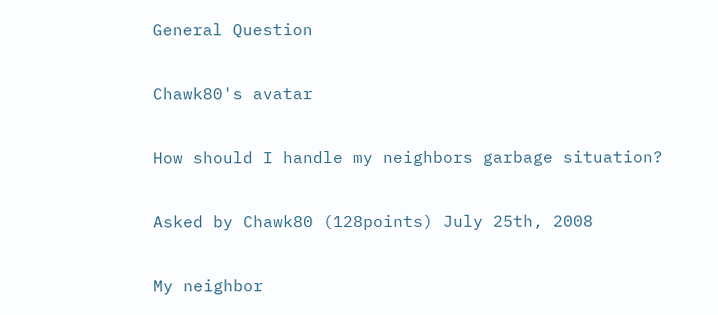General Question

Chawk80's avatar

How should I handle my neighbors garbage situation?

Asked by Chawk80 (128points) July 25th, 2008

My neighbor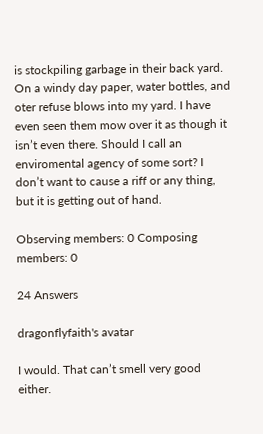is stockpiling garbage in their back yard. On a windy day paper, water bottles, and oter refuse blows into my yard. I have even seen them mow over it as though it isn’t even there. Should I call an enviromental agency of some sort? I don’t want to cause a riff or any thing, but it is getting out of hand.

Observing members: 0 Composing members: 0

24 Answers

dragonflyfaith's avatar

I would. That can’t smell very good either.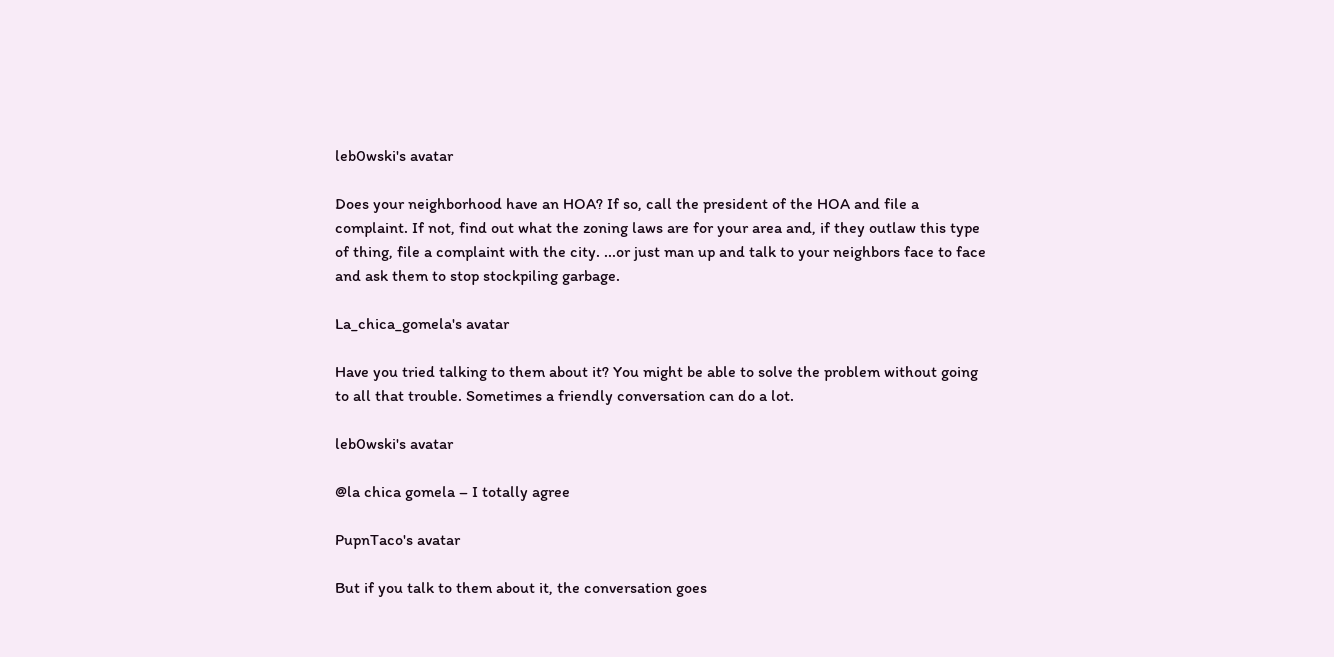leb0wski's avatar

Does your neighborhood have an HOA? If so, call the president of the HOA and file a complaint. If not, find out what the zoning laws are for your area and, if they outlaw this type of thing, file a complaint with the city. ...or just man up and talk to your neighbors face to face and ask them to stop stockpiling garbage.

La_chica_gomela's avatar

Have you tried talking to them about it? You might be able to solve the problem without going to all that trouble. Sometimes a friendly conversation can do a lot.

leb0wski's avatar

@la chica gomela – I totally agree

PupnTaco's avatar

But if you talk to them about it, the conversation goes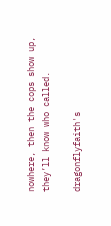nowhere, then the cops show up, they’ll know who called.

dragonflyfaith's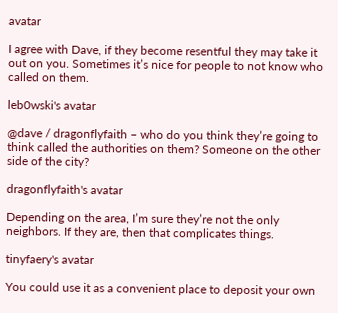avatar

I agree with Dave, if they become resentful they may take it out on you. Sometimes it’s nice for people to not know who called on them.

leb0wski's avatar

@dave / dragonflyfaith – who do you think they’re going to think called the authorities on them? Someone on the other side of the city?

dragonflyfaith's avatar

Depending on the area, I’m sure they’re not the only neighbors. If they are, then that complicates things.

tinyfaery's avatar

You could use it as a convenient place to deposit your own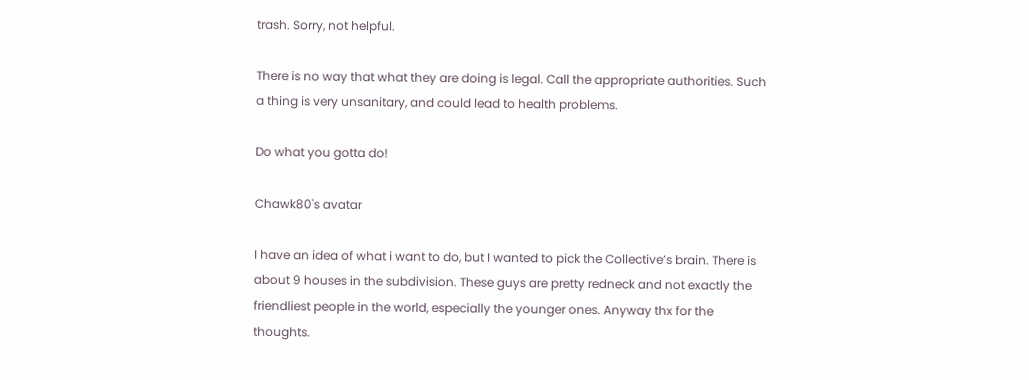trash. Sorry, not helpful.

There is no way that what they are doing is legal. Call the appropriate authorities. Such a thing is very unsanitary, and could lead to health problems.

Do what you gotta do!

Chawk80's avatar

I have an idea of what i want to do, but I wanted to pick the Collective’s brain. There is about 9 houses in the subdivision. These guys are pretty redneck and not exactly the friendliest people in the world, especially the younger ones. Anyway thx for the thoughts.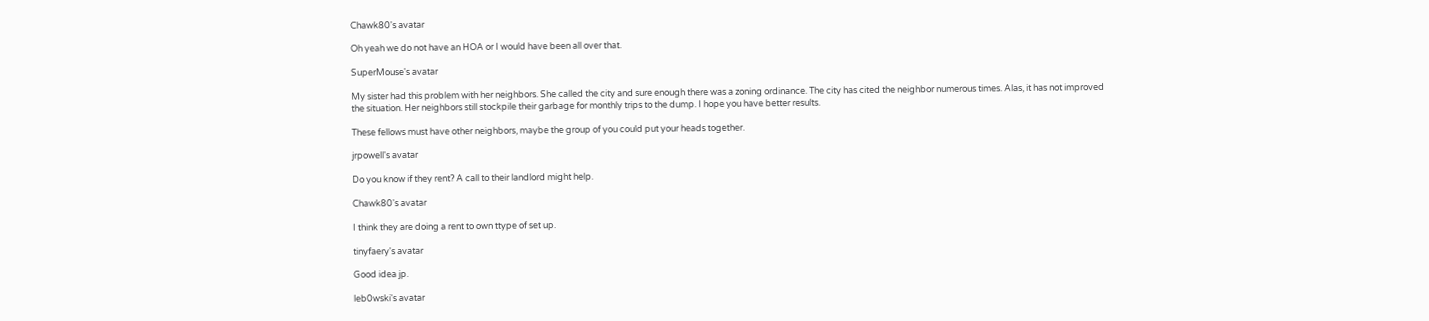Chawk80's avatar

Oh yeah we do not have an HOA or I would have been all over that.

SuperMouse's avatar

My sister had this problem with her neighbors. She called the city and sure enough there was a zoning ordinance. The city has cited the neighbor numerous times. Alas, it has not improved the situation. Her neighbors still stockpile their garbage for monthly trips to the dump. I hope you have better results.

These fellows must have other neighbors, maybe the group of you could put your heads together.

jrpowell's avatar

Do you know if they rent? A call to their landlord might help.

Chawk80's avatar

I think they are doing a rent to own ttype of set up.

tinyfaery's avatar

Good idea jp.

leb0wski's avatar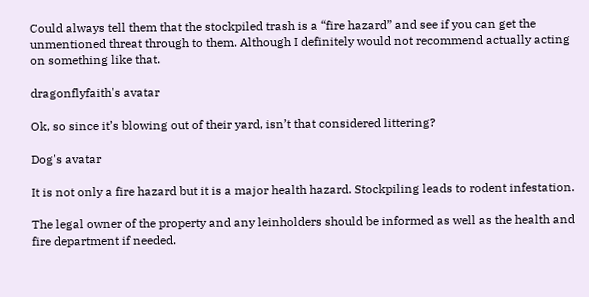Could always tell them that the stockpiled trash is a “fire hazard” and see if you can get the unmentioned threat through to them. Although I definitely would not recommend actually acting on something like that.

dragonflyfaith's avatar

Ok, so since it’s blowing out of their yard, isn’t that considered littering?

Dog's avatar

It is not only a fire hazard but it is a major health hazard. Stockpiling leads to rodent infestation.

The legal owner of the property and any leinholders should be informed as well as the health and fire department if needed.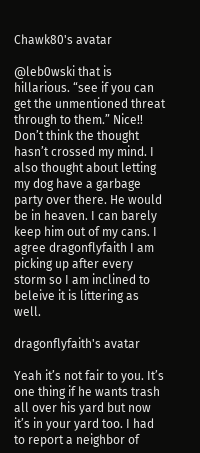Chawk80's avatar

@leb0wski that is hillarious. “see if you can get the unmentioned threat through to them.” Nice!! Don’t think the thought hasn’t crossed my mind. I also thought about letting my dog have a garbage party over there. He would be in heaven. I can barely keep him out of my cans. I agree dragonflyfaith I am picking up after every storm so I am inclined to beleive it is littering as well.

dragonflyfaith's avatar

Yeah it’s not fair to you. It’s one thing if he wants trash all over his yard but now it’s in your yard too. I had to report a neighbor of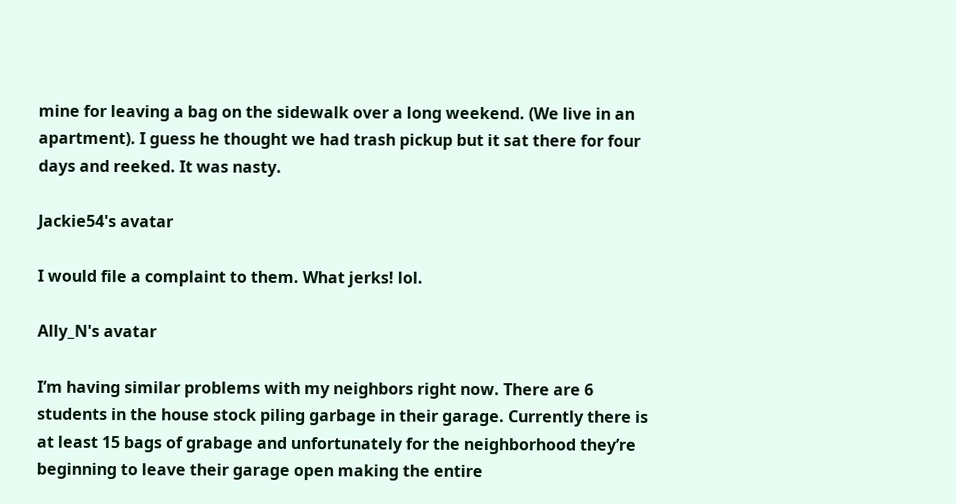mine for leaving a bag on the sidewalk over a long weekend. (We live in an apartment). I guess he thought we had trash pickup but it sat there for four days and reeked. It was nasty.

Jackie54's avatar

I would file a complaint to them. What jerks! lol.

Ally_N's avatar

I’m having similar problems with my neighbors right now. There are 6 students in the house stock piling garbage in their garage. Currently there is at least 15 bags of grabage and unfortunately for the neighborhood they’re beginning to leave their garage open making the entire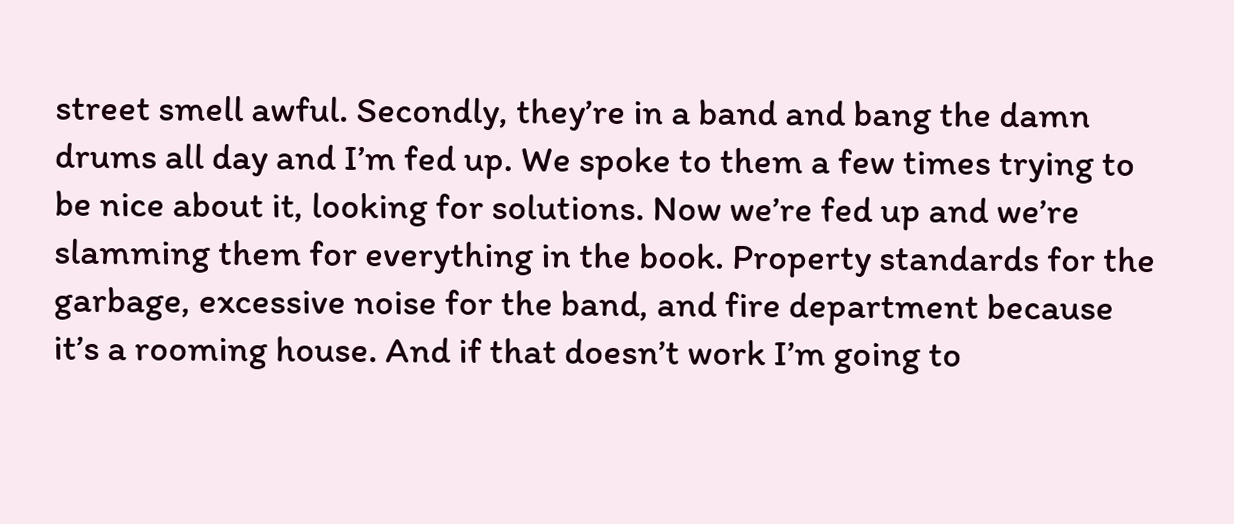street smell awful. Secondly, they’re in a band and bang the damn drums all day and I’m fed up. We spoke to them a few times trying to be nice about it, looking for solutions. Now we’re fed up and we’re slamming them for everything in the book. Property standards for the garbage, excessive noise for the band, and fire department because it’s a rooming house. And if that doesn’t work I’m going to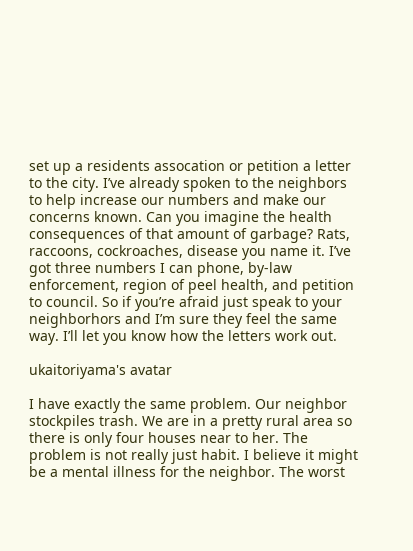set up a residents assocation or petition a letter to the city. I’ve already spoken to the neighbors to help increase our numbers and make our concerns known. Can you imagine the health consequences of that amount of garbage? Rats, raccoons, cockroaches, disease you name it. I’ve got three numbers I can phone, by-law enforcement, region of peel health, and petition to council. So if you’re afraid just speak to your neighborhors and I’m sure they feel the same way. I’ll let you know how the letters work out.

ukaitoriyama's avatar

I have exactly the same problem. Our neighbor stockpiles trash. We are in a pretty rural area so there is only four houses near to her. The problem is not really just habit. I believe it might be a mental illness for the neighbor. The worst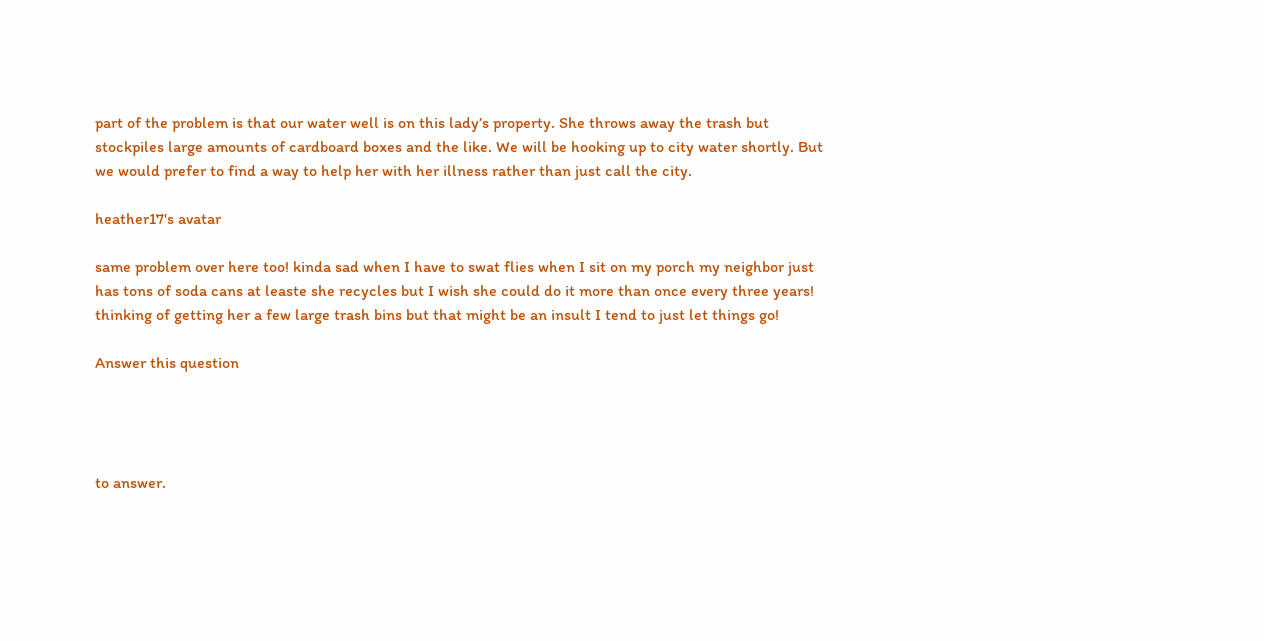part of the problem is that our water well is on this lady’s property. She throws away the trash but stockpiles large amounts of cardboard boxes and the like. We will be hooking up to city water shortly. But we would prefer to find a way to help her with her illness rather than just call the city.

heather17's avatar

same problem over here too! kinda sad when I have to swat flies when I sit on my porch my neighbor just has tons of soda cans at leaste she recycles but I wish she could do it more than once every three years! thinking of getting her a few large trash bins but that might be an insult I tend to just let things go!

Answer this question




to answer.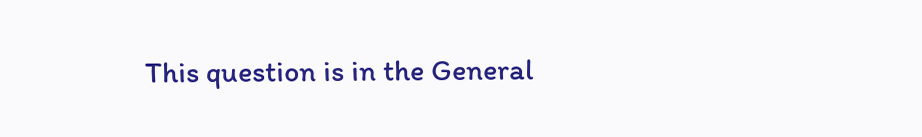This question is in the General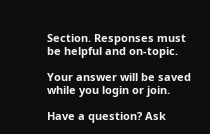Section. Responses must be helpful and on-topic.

Your answer will be saved while you login or join.

Have a question? Ask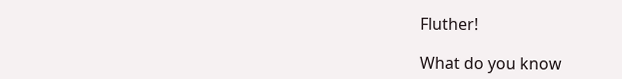Fluther!

What do you know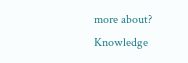more about?
Knowledge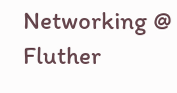Networking @ Fluther